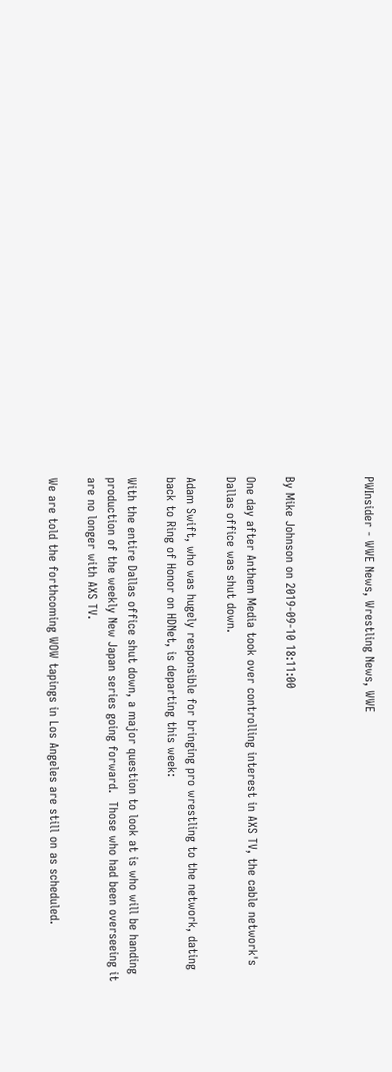PWInsider - WWE News, Wrestling News, WWE



By Mike Johnson on 2019-09-10 18:11:00

One day after Anthem Media took over controlling interest in AXS TV, the cable network's Dallas office was shut down.

Adam Swift, who was hugely responsible for bringing pro wrestling to the network, dating back to Ring of Honor on HDNet, is departing this week:

With the entire Dallas office shut down, a major question to look at is who will be handing production of the weekly New Japan series going forward.  Those who had been overseeing it are no longer with AXS TV.

We are told the forthcoming WOW tapings in Los Angeles are still on as scheduled.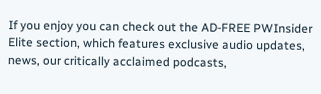If you enjoy you can check out the AD-FREE PWInsider Elite section, which features exclusive audio updates, news, our critically acclaimed podcasts,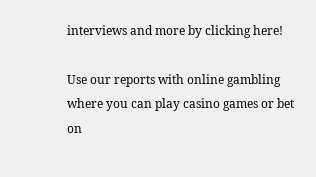interviews and more by clicking here!

Use our reports with online gambling where you can play casino games or bet on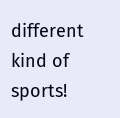different kind of sports!